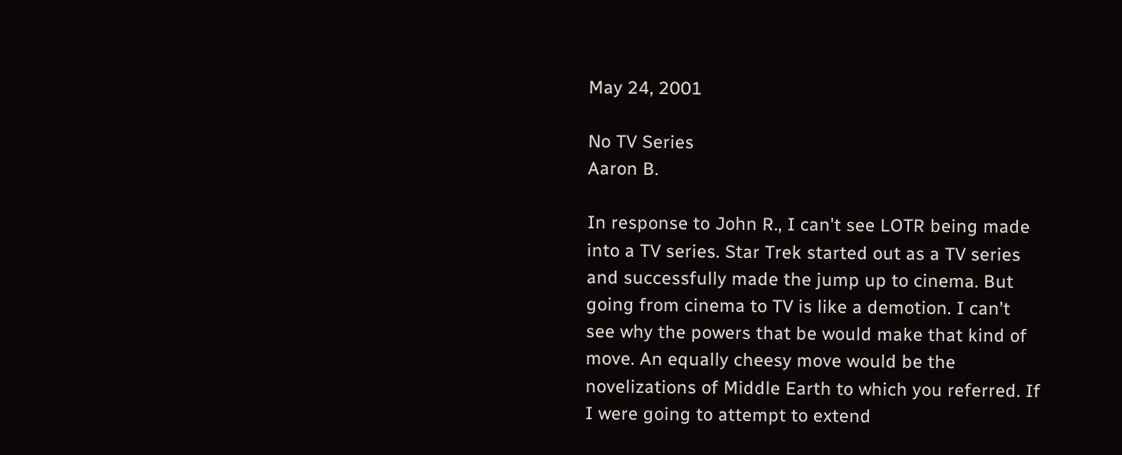May 24, 2001

No TV Series
Aaron B.

In response to John R., I can't see LOTR being made into a TV series. Star Trek started out as a TV series and successfully made the jump up to cinema. But going from cinema to TV is like a demotion. I can't see why the powers that be would make that kind of move. An equally cheesy move would be the novelizations of Middle Earth to which you referred. If I were going to attempt to extend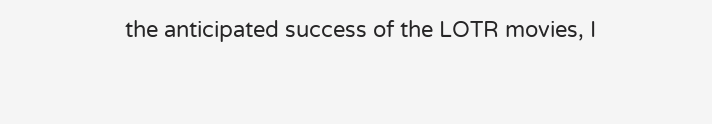the anticipated success of the LOTR movies, I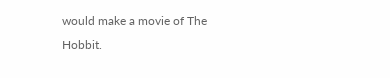would make a movie of The Hobbit.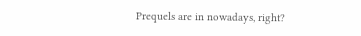Prequels are in nowadays, right?